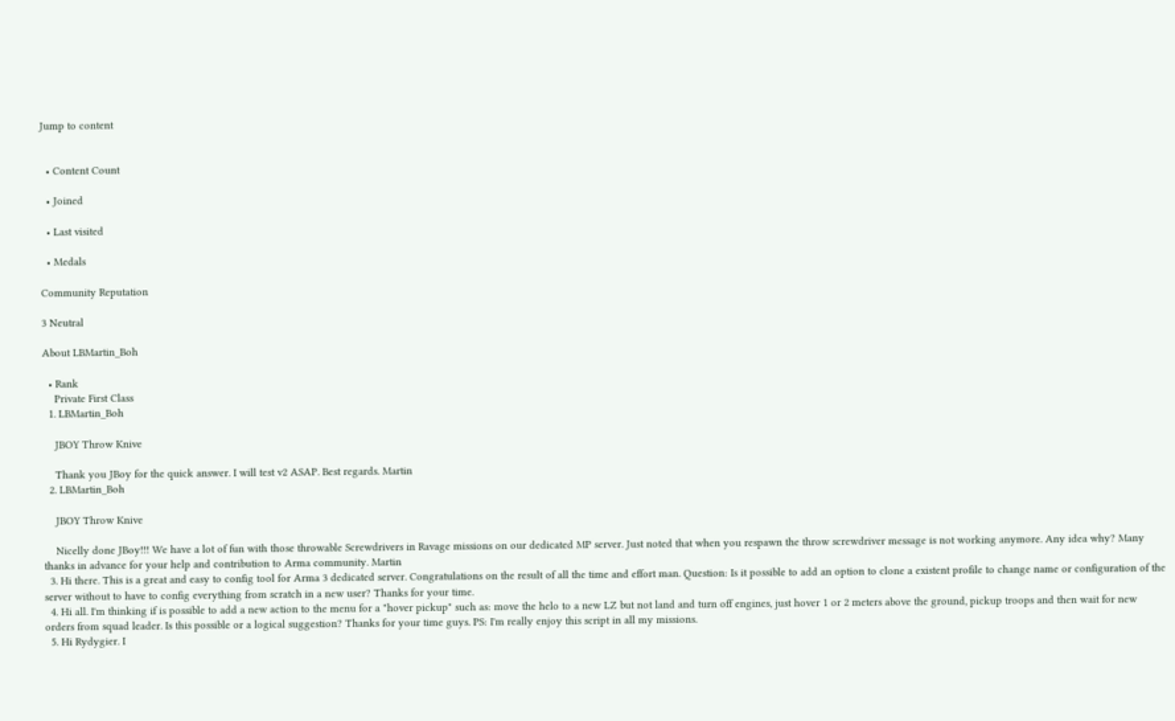Jump to content


  • Content Count

  • Joined

  • Last visited

  • Medals

Community Reputation

3 Neutral

About LBMartin_Boh

  • Rank
    Private First Class
  1. LBMartin_Boh

    JBOY Throw Knive

    Thank you JBoy for the quick answer. I will test v2 ASAP. Best regards. Martin
  2. LBMartin_Boh

    JBOY Throw Knive

    Nicelly done JBoy!!! We have a lot of fun with those throwable Screwdrivers in Ravage missions on our dedicated MP server. Just noted that when you respawn the throw screwdriver message is not working anymore. Any idea why? Many thanks in advance for your help and contribution to Arma community. Martin
  3. Hi there. This is a great and easy to config tool for Arma 3 dedicated server. Congratulations on the result of all the time and effort man. Question: Is it possible to add an option to clone a existent profile to change name or configuration of the server without to have to config everything from scratch in a new user? Thanks for your time.
  4. Hi all. I'm thinking if is possible to add a new action to the menu for a "hover pickup" such as: move the helo to a new LZ but not land and turn off engines, just hover 1 or 2 meters above the ground, pickup troops and then wait for new orders from squad leader. Is this possible or a logical suggestion? Thanks for your time guys. PS: I'm really enjoy this script in all my missions.
  5. Hi Rydygier. I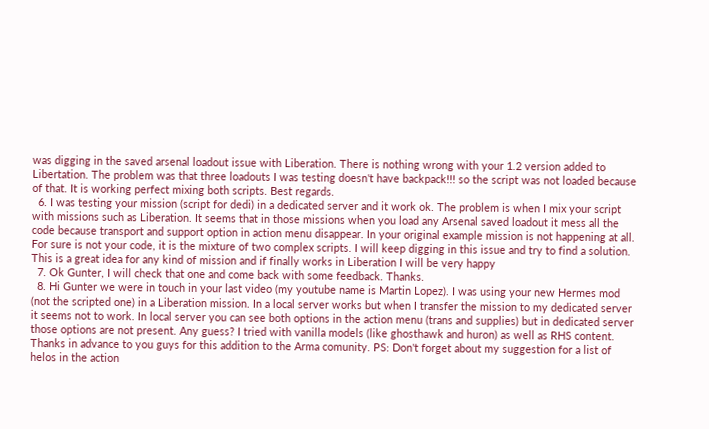was digging in the saved arsenal loadout issue with Liberation. There is nothing wrong with your 1.2 version added to Libertation. The problem was that three loadouts I was testing doesn't have backpack!!! so the script was not loaded because of that. It is working perfect mixing both scripts. Best regards.
  6. I was testing your mission (script for dedi) in a dedicated server and it work ok. The problem is when I mix your script with missions such as Liberation. It seems that in those missions when you load any Arsenal saved loadout it mess all the code because transport and support option in action menu disappear. In your original example mission is not happening at all. For sure is not your code, it is the mixture of two complex scripts. I will keep digging in this issue and try to find a solution. This is a great idea for any kind of mission and if finally works in Liberation I will be very happy
  7. Ok Gunter, I will check that one and come back with some feedback. Thanks.
  8. Hi Gunter we were in touch in your last video (my youtube name is Martin Lopez). I was using your new Hermes mod (not the scripted one) in a Liberation mission. In a local server works but when I transfer the mission to my dedicated server it seems not to work. In local server you can see both options in the action menu (trans and supplies) but in dedicated server those options are not present. Any guess? I tried with vanilla models (like ghosthawk and huron) as well as RHS content. Thanks in advance to you guys for this addition to the Arma comunity. PS: Don't forget about my suggestion for a list of helos in the action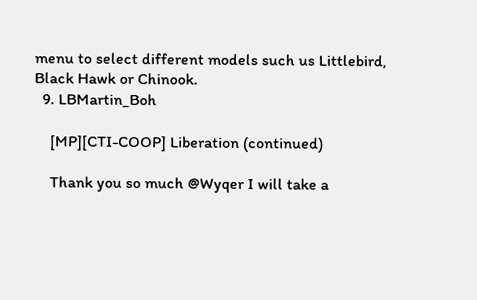menu to select different models such us Littlebird, Black Hawk or Chinook.
  9. LBMartin_Boh

    [MP][CTI-COOP] Liberation (continued)

    Thank you so much @Wyqer I will take a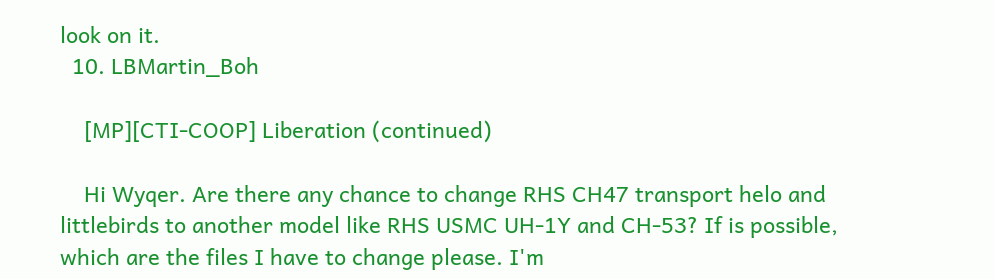look on it.
  10. LBMartin_Boh

    [MP][CTI-COOP] Liberation (continued)

    Hi Wyqer. Are there any chance to change RHS CH47 transport helo and littlebirds to another model like RHS USMC UH-1Y and CH-53? If is possible, which are the files I have to change please. I'm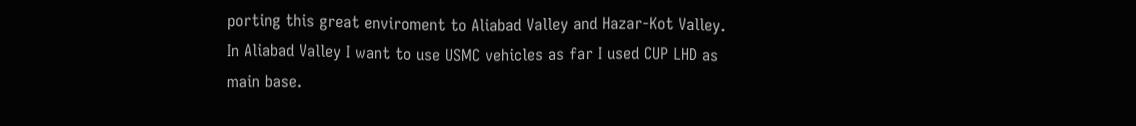porting this great enviroment to Aliabad Valley and Hazar-Kot Valley. In Aliabad Valley I want to use USMC vehicles as far I used CUP LHD as main base.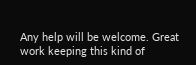Any help will be welcome. Great work keeping this kind of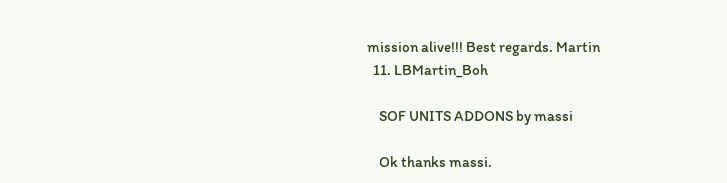mission alive!!! Best regards. Martin
  11. LBMartin_Boh

    SOF UNITS ADDONS by massi

    Ok thanks massi.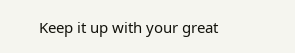Keep it up with your great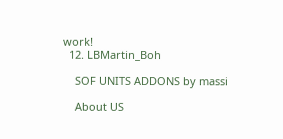work!
  12. LBMartin_Boh

    SOF UNITS ADDONS by massi

    About US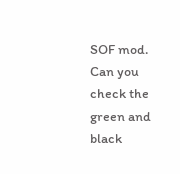SOF mod. Can you check the green and black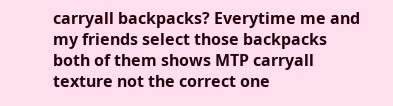carryall backpacks? Everytime me and my friends select those backpacks both of them shows MTP carryall texture not the correct one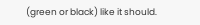(green or black) like it should.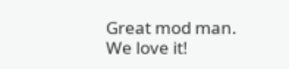Great mod man. We love it!